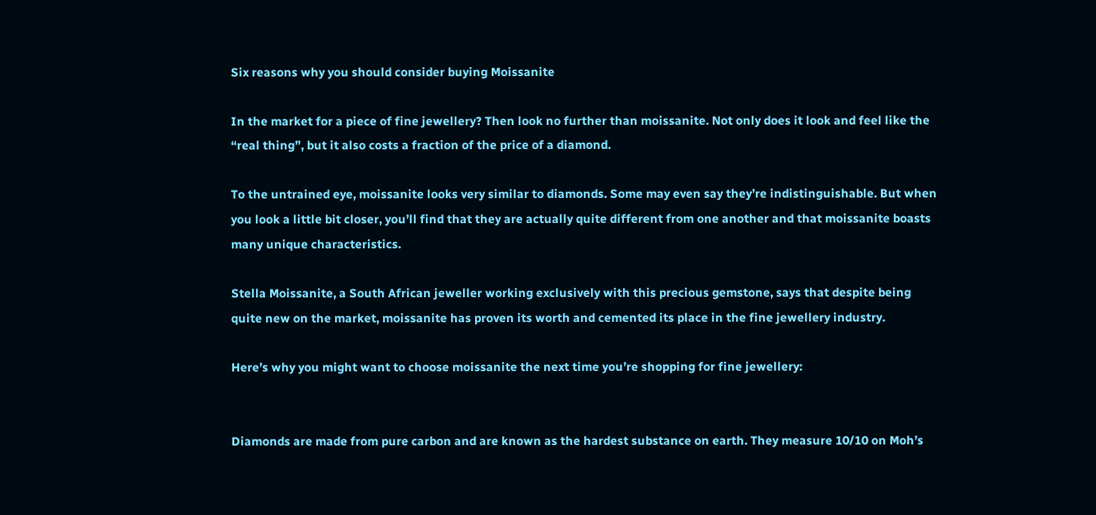Six reasons why you should consider buying Moissanite

In the market for a piece of fine jewellery? Then look no further than moissanite. Not only does it look and feel like the “real thing”, but it also costs a fraction of the price of a diamond.

To the untrained eye, moissanite looks very similar to diamonds. Some may even say they’re indistinguishable. But when you look a little bit closer, you’ll find that they are actually quite different from one another and that moissanite boasts many unique characteristics.

Stella Moissanite, a South African jeweller working exclusively with this precious gemstone, says that despite being quite new on the market, moissanite has proven its worth and cemented its place in the fine jewellery industry.

Here’s why you might want to choose moissanite the next time you’re shopping for fine jewellery:


Diamonds are made from pure carbon and are known as the hardest substance on earth. They measure 10/10 on Moh’s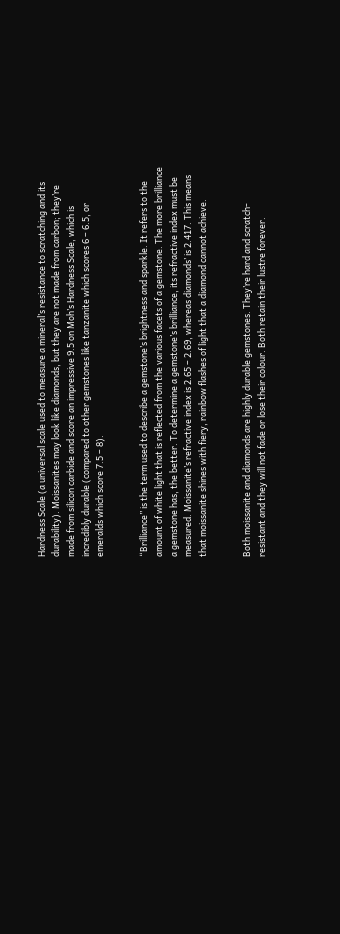Hardness Scale (a universal scale used to measure a mineral’s resistance to scratching and its durability). Moissanites may look like diamonds, but they are not made from carbon; they’re made from silicon carbide and score an impressive 9.5 on Moh’s Hardness Scale, which is incredibly durable (compared to other gemstones like tanzanite which scores 6 – 6.5, or emeralds which score 7.5 – 8).


“Brilliance” is the term used to describe a gemstone’s brightness and sparkle. It refers to the amount of white light that is reflected from the various facets of a gemstone. The more brilliance a gemstone has, the better. To determine a gemstone’s brilliance, its refractive index must be measured. Moissanite’s refractive index is 2.65 – 2.69, whereas diamonds’ is 2.417. This means that moissanite shines with fiery, rainbow flashes of light that a diamond cannot achieve.


Both moissanite and diamonds are highly durable gemstones. They’re hard and scratch-resistant and they will not fade or lose their colour. Both retain their lustre forever.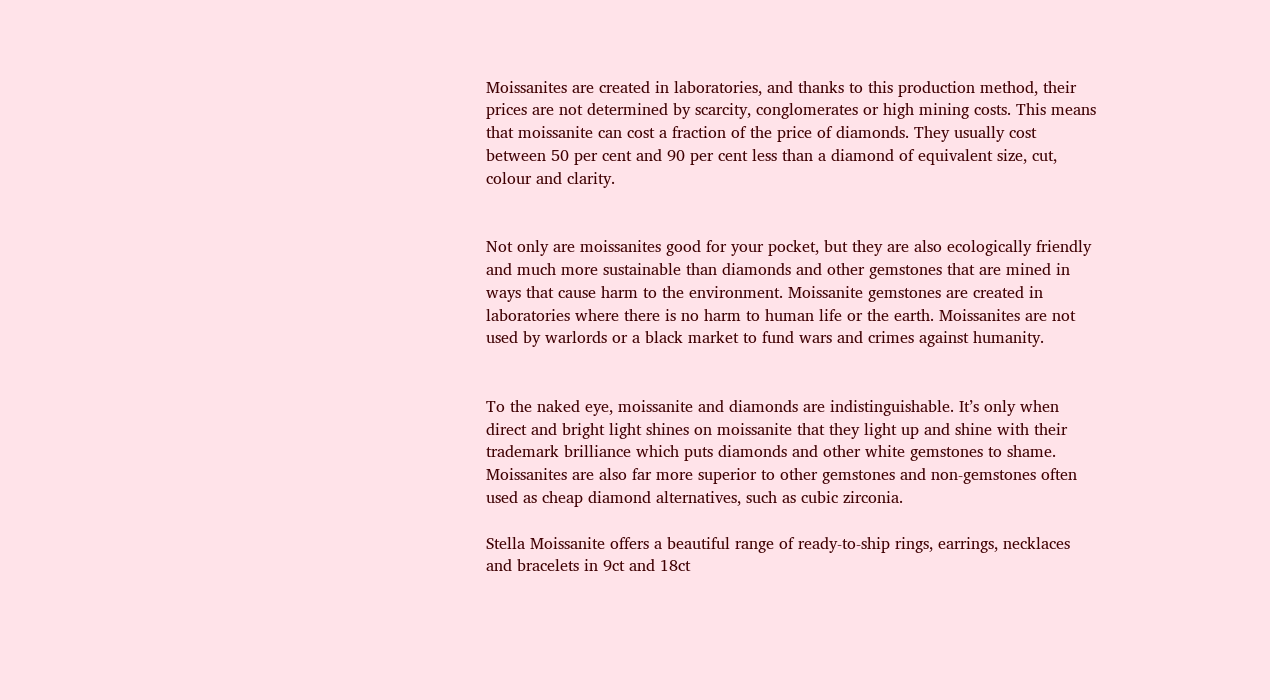Moissanites are created in laboratories, and thanks to this production method, their prices are not determined by scarcity, conglomerates or high mining costs. This means that moissanite can cost a fraction of the price of diamonds. They usually cost between 50 per cent and 90 per cent less than a diamond of equivalent size, cut, colour and clarity.


Not only are moissanites good for your pocket, but they are also ecologically friendly and much more sustainable than diamonds and other gemstones that are mined in ways that cause harm to the environment. Moissanite gemstones are created in laboratories where there is no harm to human life or the earth. Moissanites are not used by warlords or a black market to fund wars and crimes against humanity.


To the naked eye, moissanite and diamonds are indistinguishable. It’s only when direct and bright light shines on moissanite that they light up and shine with their trademark brilliance which puts diamonds and other white gemstones to shame. Moissanites are also far more superior to other gemstones and non-gemstones often used as cheap diamond alternatives, such as cubic zirconia.

Stella Moissanite offers a beautiful range of ready-to-ship rings, earrings, necklaces and bracelets in 9ct and 18ct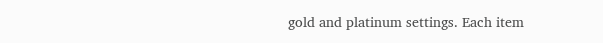gold and platinum settings. Each item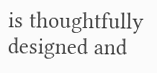is thoughtfully designed and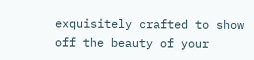exquisitely crafted to show off the beauty of your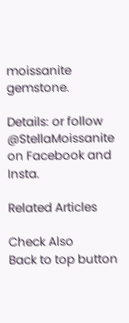moissanite gemstone.

Details: or follow @StellaMoissanite on Facebook and Insta.

Related Articles

Check Also
Back to top button